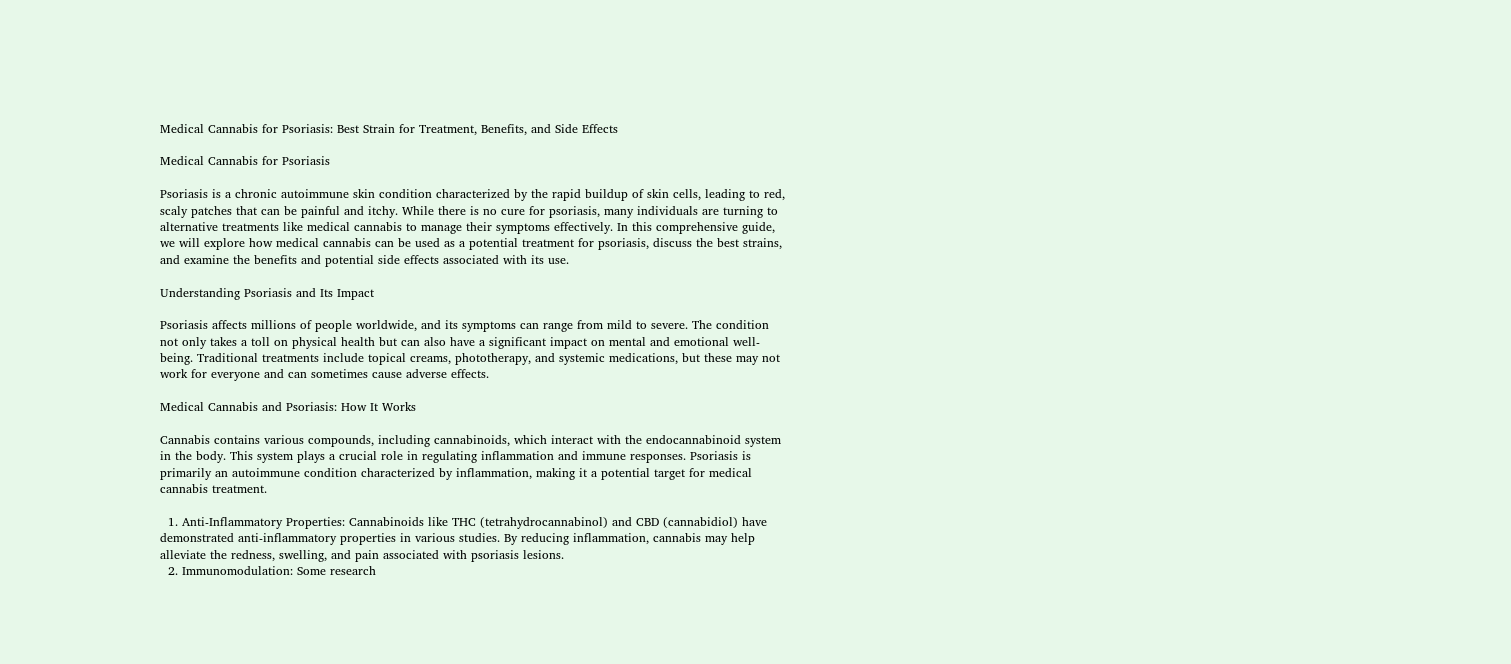Medical Cannabis for Psoriasis: Best Strain for Treatment, Benefits, and Side Effects

Medical Cannabis for Psoriasis

Psoriasis is a chronic autoimmune skin condition characterized by the rapid buildup of skin cells, leading to red, scaly patches that can be painful and itchy. While there is no cure for psoriasis, many individuals are turning to alternative treatments like medical cannabis to manage their symptoms effectively. In this comprehensive guide, we will explore how medical cannabis can be used as a potential treatment for psoriasis, discuss the best strains, and examine the benefits and potential side effects associated with its use.

Understanding Psoriasis and Its Impact

Psoriasis affects millions of people worldwide, and its symptoms can range from mild to severe. The condition not only takes a toll on physical health but can also have a significant impact on mental and emotional well-being. Traditional treatments include topical creams, phototherapy, and systemic medications, but these may not work for everyone and can sometimes cause adverse effects.

Medical Cannabis and Psoriasis: How It Works

Cannabis contains various compounds, including cannabinoids, which interact with the endocannabinoid system in the body. This system plays a crucial role in regulating inflammation and immune responses. Psoriasis is primarily an autoimmune condition characterized by inflammation, making it a potential target for medical cannabis treatment.

  1. Anti-Inflammatory Properties: Cannabinoids like THC (tetrahydrocannabinol) and CBD (cannabidiol) have demonstrated anti-inflammatory properties in various studies. By reducing inflammation, cannabis may help alleviate the redness, swelling, and pain associated with psoriasis lesions.
  2. Immunomodulation: Some research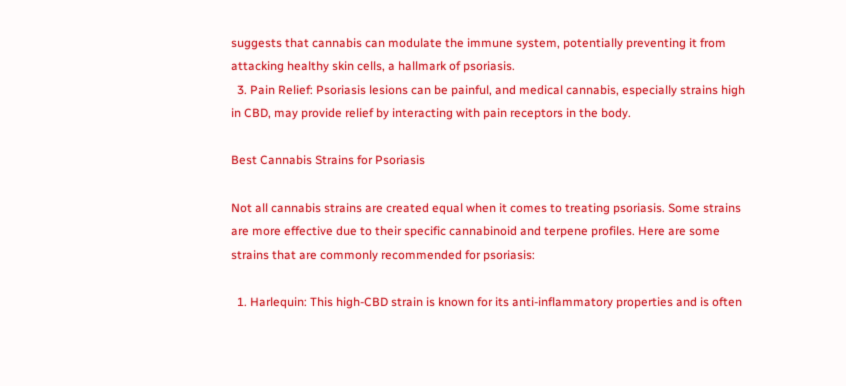suggests that cannabis can modulate the immune system, potentially preventing it from attacking healthy skin cells, a hallmark of psoriasis.
  3. Pain Relief: Psoriasis lesions can be painful, and medical cannabis, especially strains high in CBD, may provide relief by interacting with pain receptors in the body.

Best Cannabis Strains for Psoriasis

Not all cannabis strains are created equal when it comes to treating psoriasis. Some strains are more effective due to their specific cannabinoid and terpene profiles. Here are some strains that are commonly recommended for psoriasis:

  1. Harlequin: This high-CBD strain is known for its anti-inflammatory properties and is often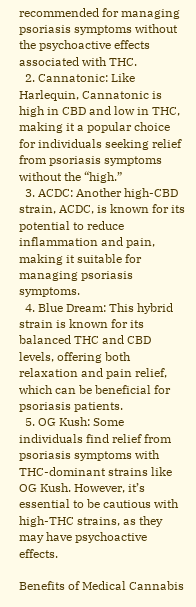recommended for managing psoriasis symptoms without the psychoactive effects associated with THC.
  2. Cannatonic: Like Harlequin, Cannatonic is high in CBD and low in THC, making it a popular choice for individuals seeking relief from psoriasis symptoms without the “high.”
  3. ACDC: Another high-CBD strain, ACDC, is known for its potential to reduce inflammation and pain, making it suitable for managing psoriasis symptoms.
  4. Blue Dream: This hybrid strain is known for its balanced THC and CBD levels, offering both relaxation and pain relief, which can be beneficial for psoriasis patients.
  5. OG Kush: Some individuals find relief from psoriasis symptoms with THC-dominant strains like OG Kush. However, it’s essential to be cautious with high-THC strains, as they may have psychoactive effects.

Benefits of Medical Cannabis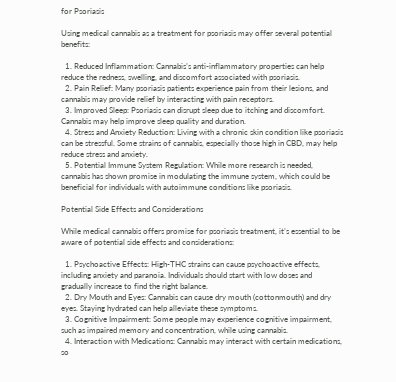for Psoriasis

Using medical cannabis as a treatment for psoriasis may offer several potential benefits:

  1. Reduced Inflammation: Cannabis’s anti-inflammatory properties can help reduce the redness, swelling, and discomfort associated with psoriasis.
  2. Pain Relief: Many psoriasis patients experience pain from their lesions, and cannabis may provide relief by interacting with pain receptors.
  3. Improved Sleep: Psoriasis can disrupt sleep due to itching and discomfort. Cannabis may help improve sleep quality and duration.
  4. Stress and Anxiety Reduction: Living with a chronic skin condition like psoriasis can be stressful. Some strains of cannabis, especially those high in CBD, may help reduce stress and anxiety.
  5. Potential Immune System Regulation: While more research is needed, cannabis has shown promise in modulating the immune system, which could be beneficial for individuals with autoimmune conditions like psoriasis.

Potential Side Effects and Considerations

While medical cannabis offers promise for psoriasis treatment, it’s essential to be aware of potential side effects and considerations:

  1. Psychoactive Effects: High-THC strains can cause psychoactive effects, including anxiety and paranoia. Individuals should start with low doses and gradually increase to find the right balance.
  2. Dry Mouth and Eyes: Cannabis can cause dry mouth (cottonmouth) and dry eyes. Staying hydrated can help alleviate these symptoms.
  3. Cognitive Impairment: Some people may experience cognitive impairment, such as impaired memory and concentration, while using cannabis.
  4. Interaction with Medications: Cannabis may interact with certain medications, so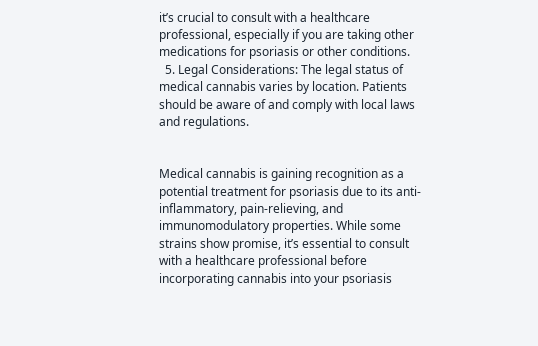it’s crucial to consult with a healthcare professional, especially if you are taking other medications for psoriasis or other conditions.
  5. Legal Considerations: The legal status of medical cannabis varies by location. Patients should be aware of and comply with local laws and regulations.


Medical cannabis is gaining recognition as a potential treatment for psoriasis due to its anti-inflammatory, pain-relieving, and immunomodulatory properties. While some strains show promise, it’s essential to consult with a healthcare professional before incorporating cannabis into your psoriasis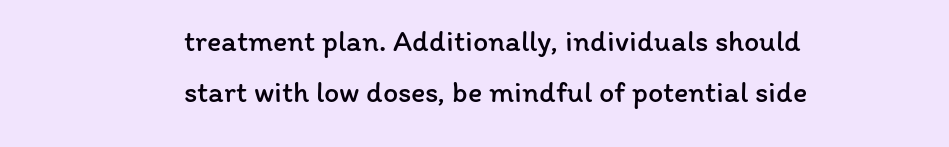treatment plan. Additionally, individuals should start with low doses, be mindful of potential side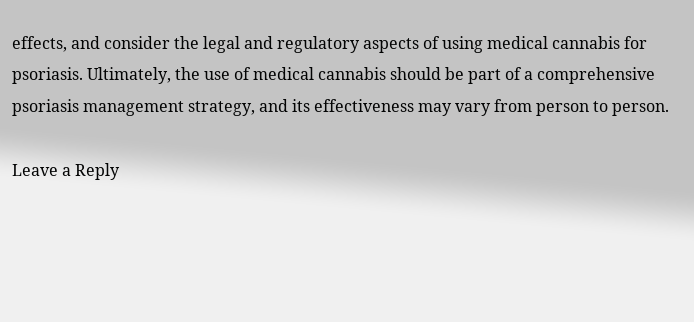effects, and consider the legal and regulatory aspects of using medical cannabis for psoriasis. Ultimately, the use of medical cannabis should be part of a comprehensive psoriasis management strategy, and its effectiveness may vary from person to person.

Leave a Reply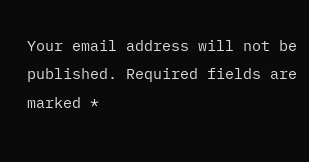Your email address will not be published. Required fields are marked *